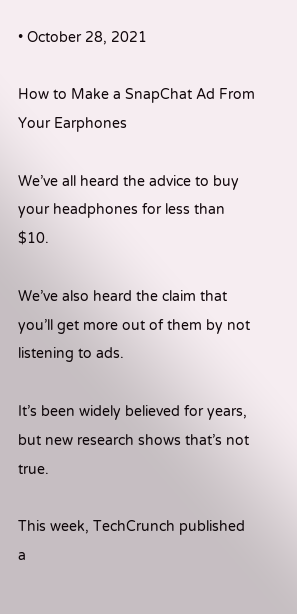• October 28, 2021

How to Make a SnapChat Ad From Your Earphones

We’ve all heard the advice to buy your headphones for less than $10.

We’ve also heard the claim that you’ll get more out of them by not listening to ads.

It’s been widely believed for years, but new research shows that’s not true.

This week, TechCrunch published a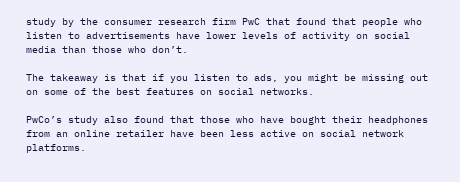study by the consumer research firm PwC that found that people who listen to advertisements have lower levels of activity on social media than those who don’t.

The takeaway is that if you listen to ads, you might be missing out on some of the best features on social networks.

PwCo’s study also found that those who have bought their headphones from an online retailer have been less active on social network platforms.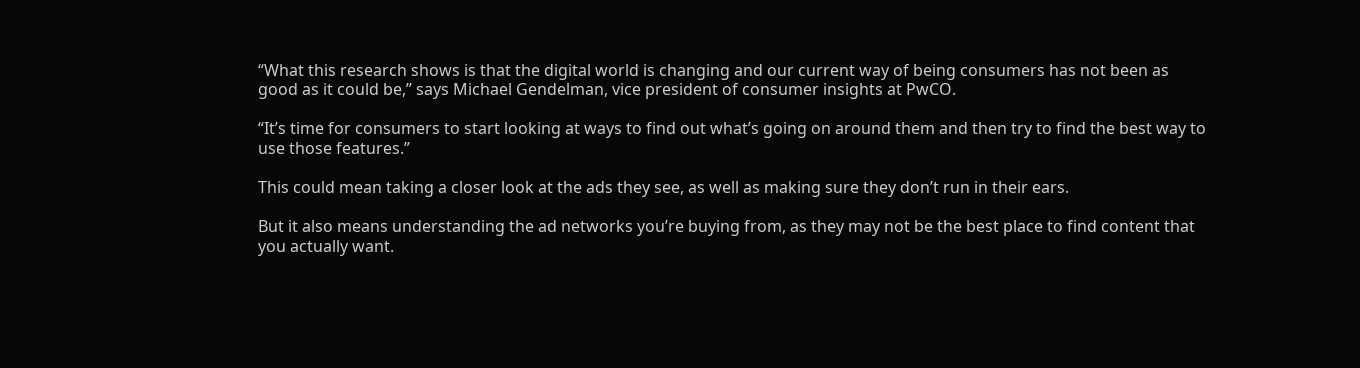“What this research shows is that the digital world is changing and our current way of being consumers has not been as good as it could be,” says Michael Gendelman, vice president of consumer insights at PwCO.

“It’s time for consumers to start looking at ways to find out what’s going on around them and then try to find the best way to use those features.”

This could mean taking a closer look at the ads they see, as well as making sure they don’t run in their ears.

But it also means understanding the ad networks you’re buying from, as they may not be the best place to find content that you actually want.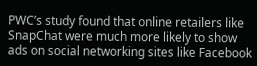PWC’s study found that online retailers like SnapChat were much more likely to show ads on social networking sites like Facebook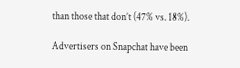than those that don’t (47% vs. 18%).

Advertisers on Snapchat have been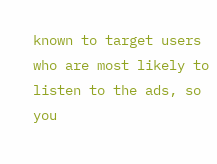known to target users who are most likely to listen to the ads, so you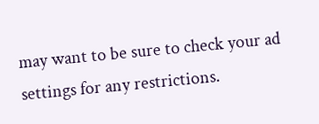may want to be sure to check your ad settings for any restrictions.